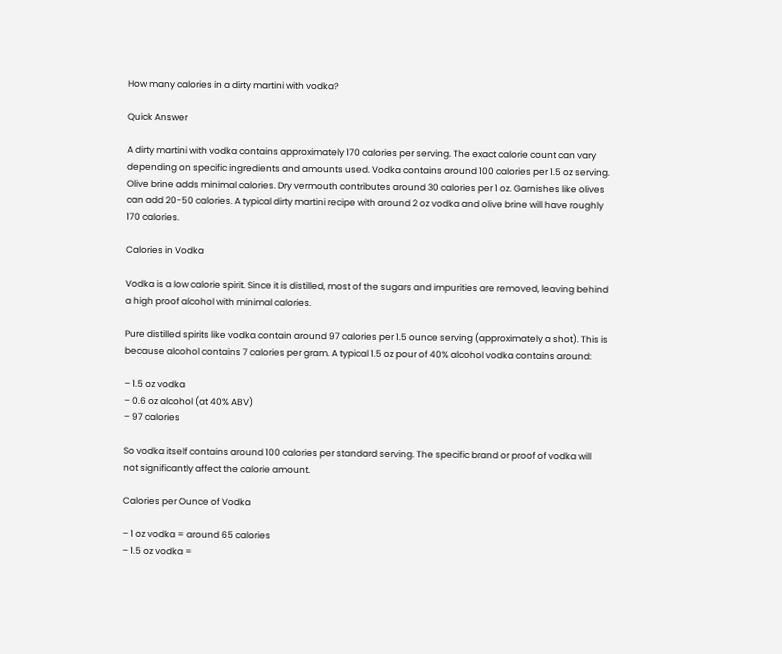How many calories in a dirty martini with vodka?

Quick Answer

A dirty martini with vodka contains approximately 170 calories per serving. The exact calorie count can vary depending on specific ingredients and amounts used. Vodka contains around 100 calories per 1.5 oz serving. Olive brine adds minimal calories. Dry vermouth contributes around 30 calories per 1 oz. Garnishes like olives can add 20-50 calories. A typical dirty martini recipe with around 2 oz vodka and olive brine will have roughly 170 calories.

Calories in Vodka

Vodka is a low calorie spirit. Since it is distilled, most of the sugars and impurities are removed, leaving behind a high proof alcohol with minimal calories.

Pure distilled spirits like vodka contain around 97 calories per 1.5 ounce serving (approximately a shot). This is because alcohol contains 7 calories per gram. A typical 1.5 oz pour of 40% alcohol vodka contains around:

– 1.5 oz vodka
– 0.6 oz alcohol (at 40% ABV)
– 97 calories

So vodka itself contains around 100 calories per standard serving. The specific brand or proof of vodka will not significantly affect the calorie amount.

Calories per Ounce of Vodka

– 1 oz vodka = around 65 calories
– 1.5 oz vodka =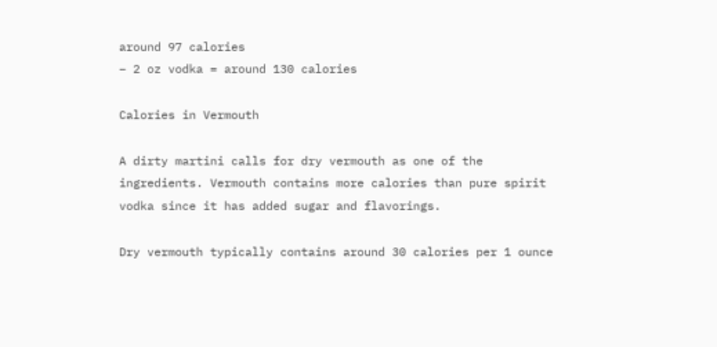around 97 calories
– 2 oz vodka = around 130 calories

Calories in Vermouth

A dirty martini calls for dry vermouth as one of the ingredients. Vermouth contains more calories than pure spirit vodka since it has added sugar and flavorings.

Dry vermouth typically contains around 30 calories per 1 ounce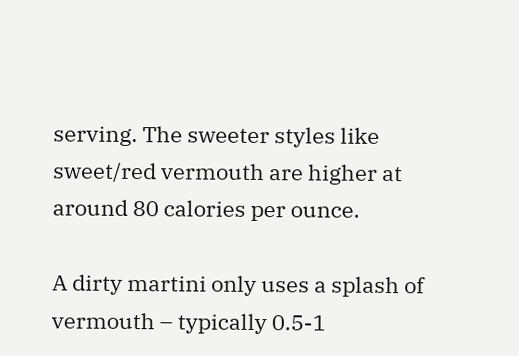serving. The sweeter styles like sweet/red vermouth are higher at around 80 calories per ounce.

A dirty martini only uses a splash of vermouth – typically 0.5-1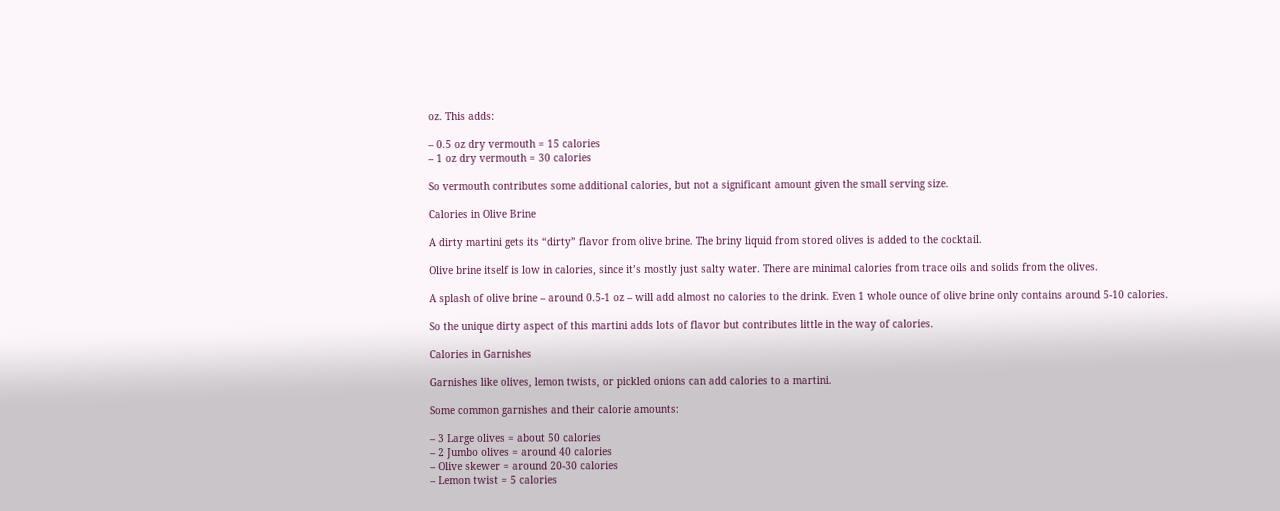oz. This adds:

– 0.5 oz dry vermouth = 15 calories
– 1 oz dry vermouth = 30 calories

So vermouth contributes some additional calories, but not a significant amount given the small serving size.

Calories in Olive Brine

A dirty martini gets its “dirty” flavor from olive brine. The briny liquid from stored olives is added to the cocktail.

Olive brine itself is low in calories, since it’s mostly just salty water. There are minimal calories from trace oils and solids from the olives.

A splash of olive brine – around 0.5-1 oz – will add almost no calories to the drink. Even 1 whole ounce of olive brine only contains around 5-10 calories.

So the unique dirty aspect of this martini adds lots of flavor but contributes little in the way of calories.

Calories in Garnishes

Garnishes like olives, lemon twists, or pickled onions can add calories to a martini.

Some common garnishes and their calorie amounts:

– 3 Large olives = about 50 calories
– 2 Jumbo olives = around 40 calories
– Olive skewer = around 20-30 calories
– Lemon twist = 5 calories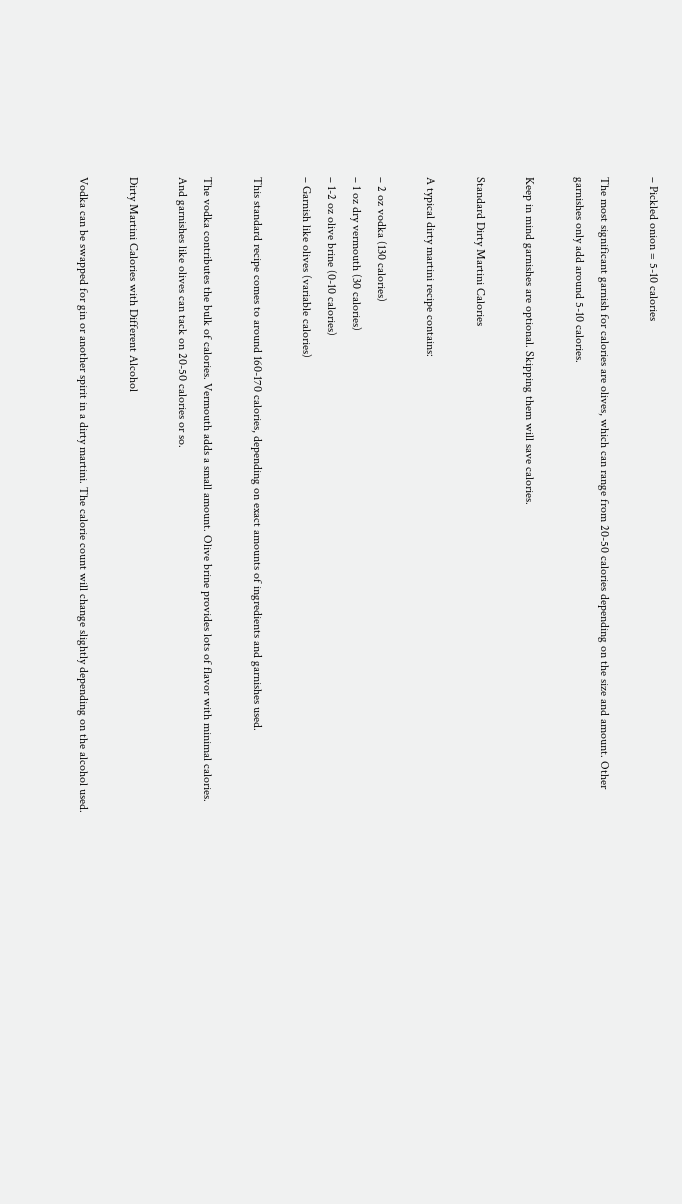– Pickled onion = 5-10 calories

The most significant garnish for calories are olives, which can range from 20-50 calories depending on the size and amount. Other garnishes only add around 5-10 calories.

Keep in mind garnishes are optional. Skipping them will save calories.

Standard Dirty Martini Calories

A typical dirty martini recipe contains:

– 2 oz vodka (130 calories)
– 1 oz dry vermouth (30 calories)
– 1-2 oz olive brine (0-10 calories)
– Garnish like olives (variable calories)

This standard recipe comes to around 160-170 calories, depending on exact amounts of ingredients and garnishes used.

The vodka contributes the bulk of calories. Vermouth adds a small amount. Olive brine provides lots of flavor with minimal calories. And garnishes like olives can tack on 20-50 calories or so.

Dirty Martini Calories with Different Alcohol

Vodka can be swapped for gin or another spirit in a dirty martini. The calorie count will change slightly depending on the alcohol used.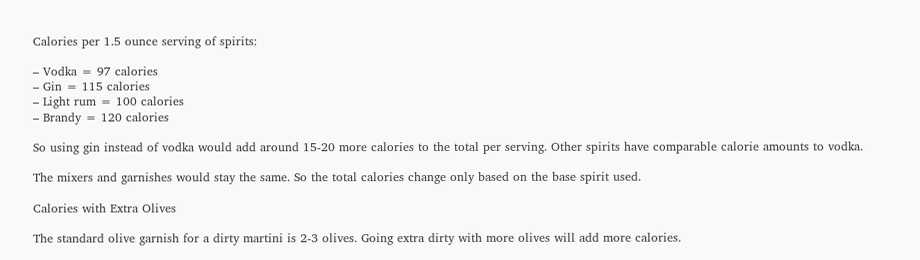Calories per 1.5 ounce serving of spirits:

– Vodka = 97 calories
– Gin = 115 calories
– Light rum = 100 calories
– Brandy = 120 calories

So using gin instead of vodka would add around 15-20 more calories to the total per serving. Other spirits have comparable calorie amounts to vodka.

The mixers and garnishes would stay the same. So the total calories change only based on the base spirit used.

Calories with Extra Olives

The standard olive garnish for a dirty martini is 2-3 olives. Going extra dirty with more olives will add more calories.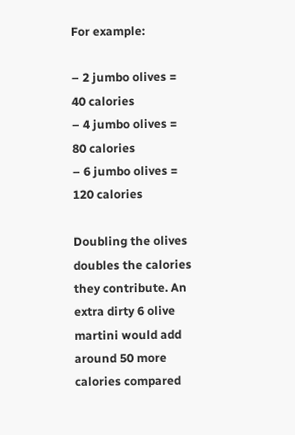For example:

– 2 jumbo olives = 40 calories
– 4 jumbo olives = 80 calories
– 6 jumbo olives = 120 calories

Doubling the olives doubles the calories they contribute. An extra dirty 6 olive martini would add around 50 more calories compared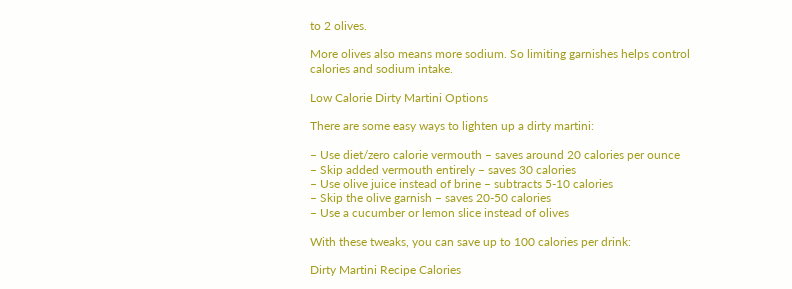to 2 olives.

More olives also means more sodium. So limiting garnishes helps control calories and sodium intake.

Low Calorie Dirty Martini Options

There are some easy ways to lighten up a dirty martini:

– Use diet/zero calorie vermouth – saves around 20 calories per ounce
– Skip added vermouth entirely – saves 30 calories
– Use olive juice instead of brine – subtracts 5-10 calories
– Skip the olive garnish – saves 20-50 calories
– Use a cucumber or lemon slice instead of olives

With these tweaks, you can save up to 100 calories per drink:

Dirty Martini Recipe Calories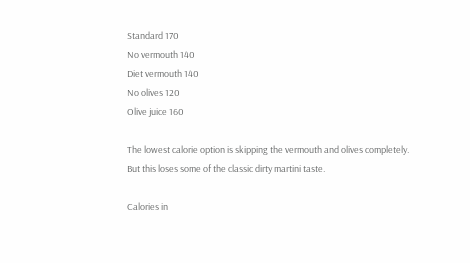Standard 170
No vermouth 140
Diet vermouth 140
No olives 120
Olive juice 160

The lowest calorie option is skipping the vermouth and olives completely. But this loses some of the classic dirty martini taste.

Calories in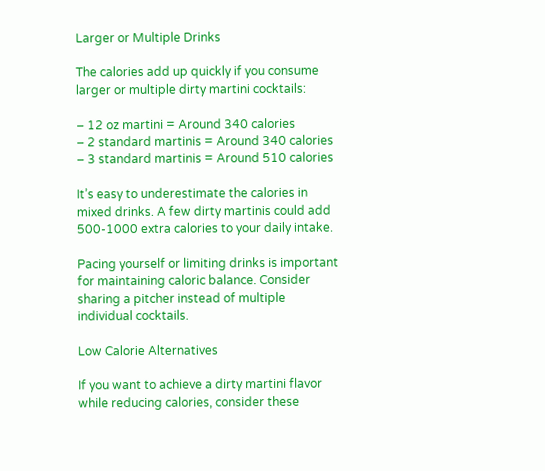Larger or Multiple Drinks

The calories add up quickly if you consume larger or multiple dirty martini cocktails:

– 12 oz martini = Around 340 calories
– 2 standard martinis = Around 340 calories
– 3 standard martinis = Around 510 calories

It’s easy to underestimate the calories in mixed drinks. A few dirty martinis could add 500-1000 extra calories to your daily intake.

Pacing yourself or limiting drinks is important for maintaining caloric balance. Consider sharing a pitcher instead of multiple individual cocktails.

Low Calorie Alternatives

If you want to achieve a dirty martini flavor while reducing calories, consider these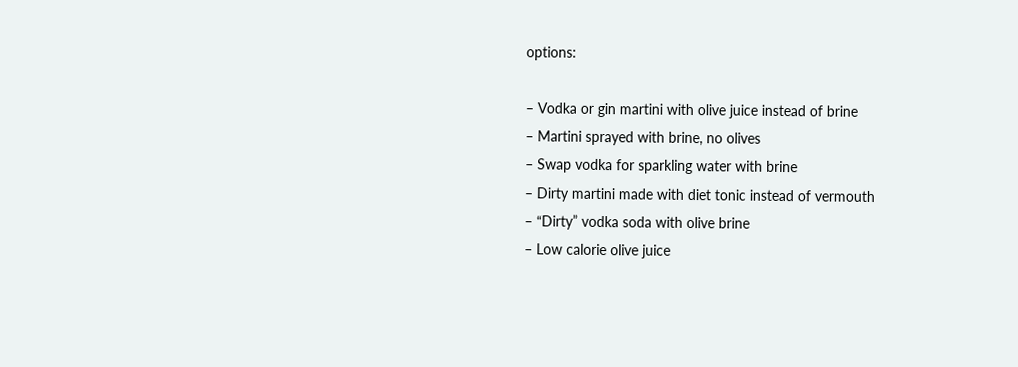options:

– Vodka or gin martini with olive juice instead of brine
– Martini sprayed with brine, no olives
– Swap vodka for sparkling water with brine
– Dirty martini made with diet tonic instead of vermouth
– “Dirty” vodka soda with olive brine
– Low calorie olive juice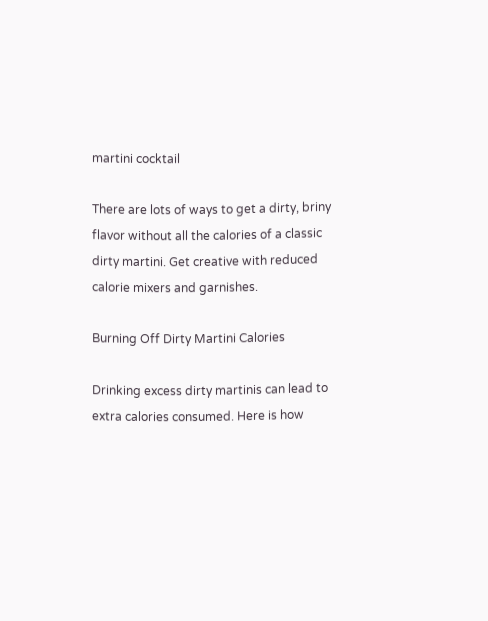martini cocktail

There are lots of ways to get a dirty, briny flavor without all the calories of a classic dirty martini. Get creative with reduced calorie mixers and garnishes.

Burning Off Dirty Martini Calories

Drinking excess dirty martinis can lead to extra calories consumed. Here is how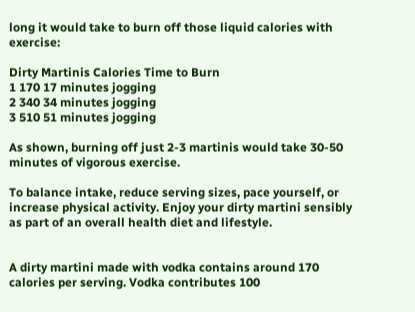long it would take to burn off those liquid calories with exercise:

Dirty Martinis Calories Time to Burn
1 170 17 minutes jogging
2 340 34 minutes jogging
3 510 51 minutes jogging

As shown, burning off just 2-3 martinis would take 30-50 minutes of vigorous exercise.

To balance intake, reduce serving sizes, pace yourself, or increase physical activity. Enjoy your dirty martini sensibly as part of an overall health diet and lifestyle.


A dirty martini made with vodka contains around 170 calories per serving. Vodka contributes 100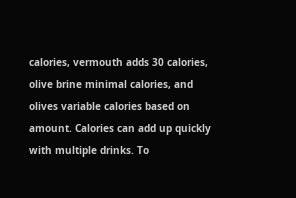calories, vermouth adds 30 calories, olive brine minimal calories, and olives variable calories based on amount. Calories can add up quickly with multiple drinks. To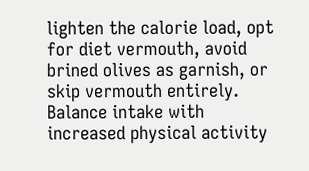lighten the calorie load, opt for diet vermouth, avoid brined olives as garnish, or skip vermouth entirely. Balance intake with increased physical activity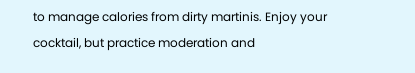to manage calories from dirty martinis. Enjoy your cocktail, but practice moderation and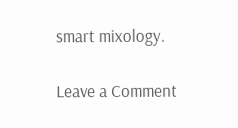smart mixology.

Leave a Comment